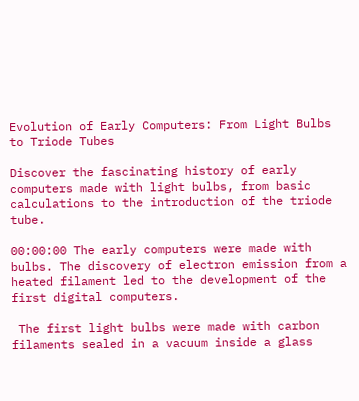Evolution of Early Computers: From Light Bulbs to Triode Tubes

Discover the fascinating history of early computers made with light bulbs, from basic calculations to the introduction of the triode tube.

00:00:00 The early computers were made with bulbs. The discovery of electron emission from a heated filament led to the development of the first digital computers.

 The first light bulbs were made with carbon filaments sealed in a vacuum inside a glass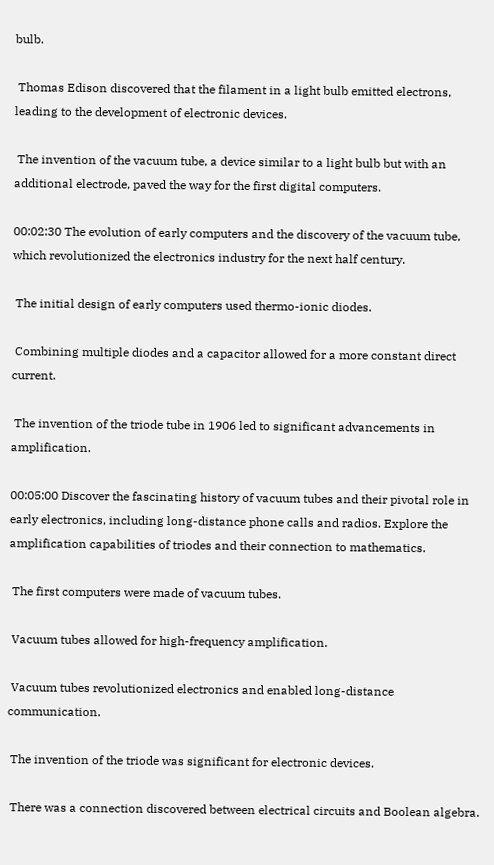bulb.

 Thomas Edison discovered that the filament in a light bulb emitted electrons, leading to the development of electronic devices.

 The invention of the vacuum tube, a device similar to a light bulb but with an additional electrode, paved the way for the first digital computers.

00:02:30 The evolution of early computers and the discovery of the vacuum tube, which revolutionized the electronics industry for the next half century.

 The initial design of early computers used thermo-ionic diodes.

 Combining multiple diodes and a capacitor allowed for a more constant direct current.

 The invention of the triode tube in 1906 led to significant advancements in amplification.

00:05:00 Discover the fascinating history of vacuum tubes and their pivotal role in early electronics, including long-distance phone calls and radios. Explore the amplification capabilities of triodes and their connection to mathematics.

 The first computers were made of vacuum tubes.

 Vacuum tubes allowed for high-frequency amplification.

 Vacuum tubes revolutionized electronics and enabled long-distance communication.

 The invention of the triode was significant for electronic devices.

 There was a connection discovered between electrical circuits and Boolean algebra.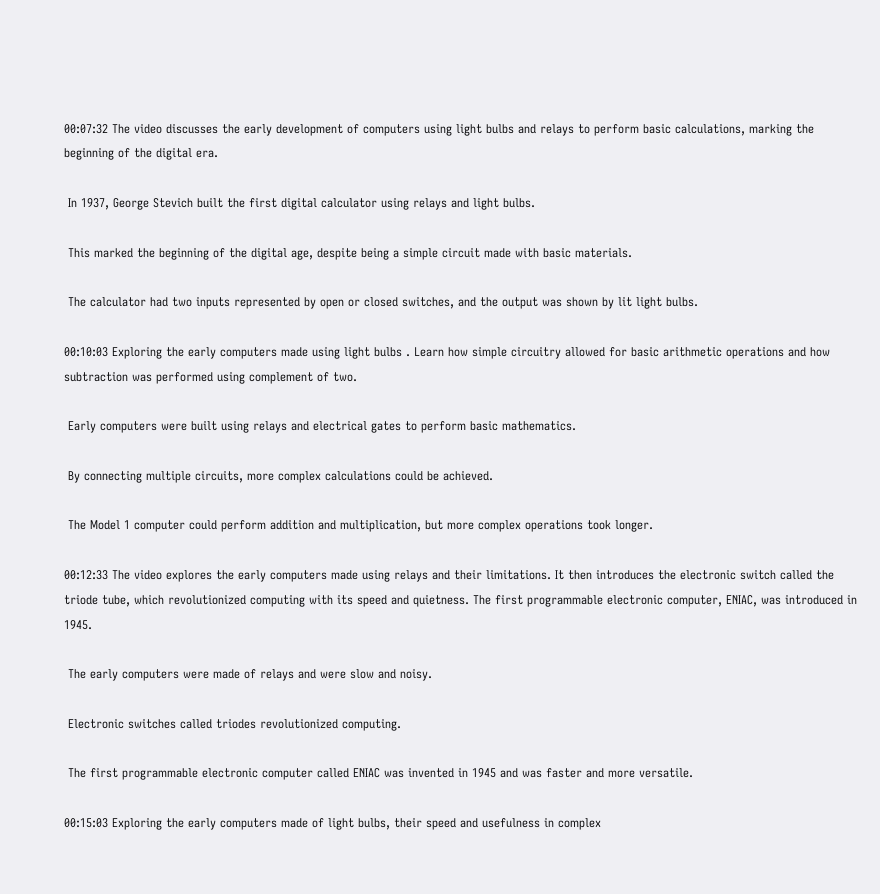00:07:32 The video discusses the early development of computers using light bulbs and relays to perform basic calculations, marking the beginning of the digital era.

 In 1937, George Stevich built the first digital calculator using relays and light bulbs.

 This marked the beginning of the digital age, despite being a simple circuit made with basic materials.

 The calculator had two inputs represented by open or closed switches, and the output was shown by lit light bulbs.

00:10:03 Exploring the early computers made using light bulbs . Learn how simple circuitry allowed for basic arithmetic operations and how subtraction was performed using complement of two.

 Early computers were built using relays and electrical gates to perform basic mathematics.

 By connecting multiple circuits, more complex calculations could be achieved.

 The Model 1 computer could perform addition and multiplication, but more complex operations took longer.

00:12:33 The video explores the early computers made using relays and their limitations. It then introduces the electronic switch called the triode tube, which revolutionized computing with its speed and quietness. The first programmable electronic computer, ENIAC, was introduced in 1945.

 The early computers were made of relays and were slow and noisy.

 Electronic switches called triodes revolutionized computing.

 The first programmable electronic computer called ENIAC was invented in 1945 and was faster and more versatile.

00:15:03 Exploring the early computers made of light bulbs, their speed and usefulness in complex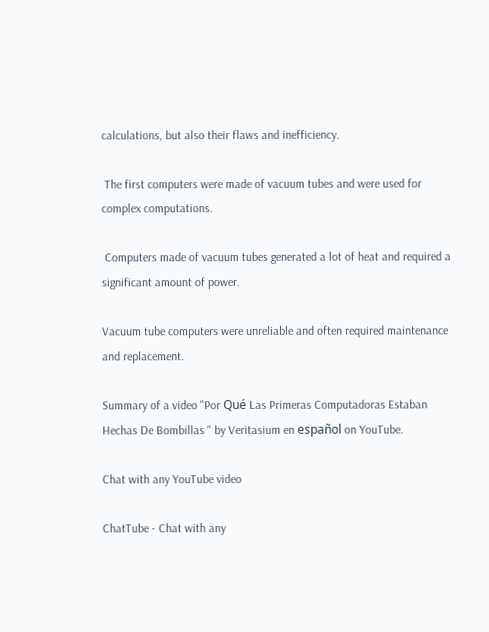calculations, but also their flaws and inefficiency.

 The first computers were made of vacuum tubes and were used for complex computations.

 Computers made of vacuum tubes generated a lot of heat and required a significant amount of power.

Vacuum tube computers were unreliable and often required maintenance and replacement.

Summary of a video "Por Qué Las Primeras Computadoras Estaban Hechas De Bombillas " by Veritasium en español on YouTube.

Chat with any YouTube video

ChatTube - Chat with any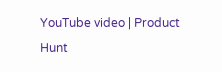YouTube video | Product Hunt